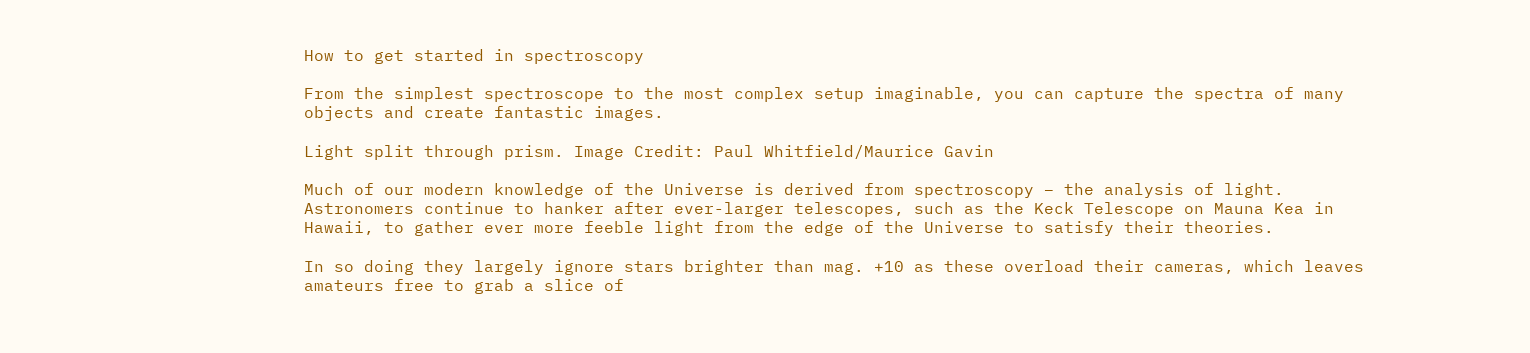How to get started in spectroscopy

From the simplest spectroscope to the most complex setup imaginable, you can capture the spectra of many objects and create fantastic images.

Light split through prism. Image Credit: Paul Whitfield/Maurice Gavin

Much of our modern knowledge of the Universe is derived from spectroscopy – the analysis of light. Astronomers continue to hanker after ever-larger telescopes, such as the Keck Telescope on Mauna Kea in Hawaii, to gather ever more feeble light from the edge of the Universe to satisfy their theories.

In so doing they largely ignore stars brighter than mag. +10 as these overload their cameras, which leaves amateurs free to grab a slice of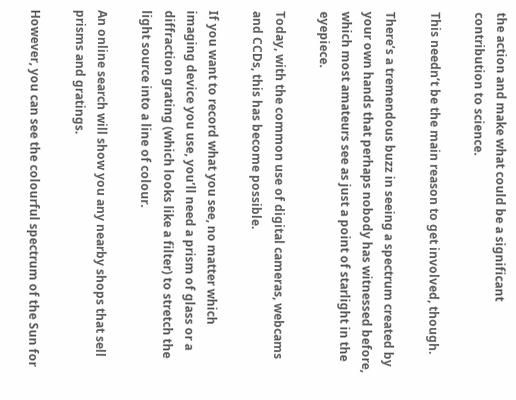the action and make what could be a significant contribution to science.

This needn’t be the main reason to get involved, though.

There’s a tremendous buzz in seeing a spectrum created by your own hands that perhaps nobody has witnessed before, which most amateurs see as just a point of starlight in the eyepiece.

Today, with the common use of digital cameras, webcams and CCDs, this has become possible.

If you want to record what you see, no matter which imaging device you use, you’ll need a prism of glass or a diffraction grating (which looks like a filter) to stretch the light source into a line of colour.

An online search will show you any nearby shops that sell prisms and gratings.

However, you can see the colourful spectrum of the Sun for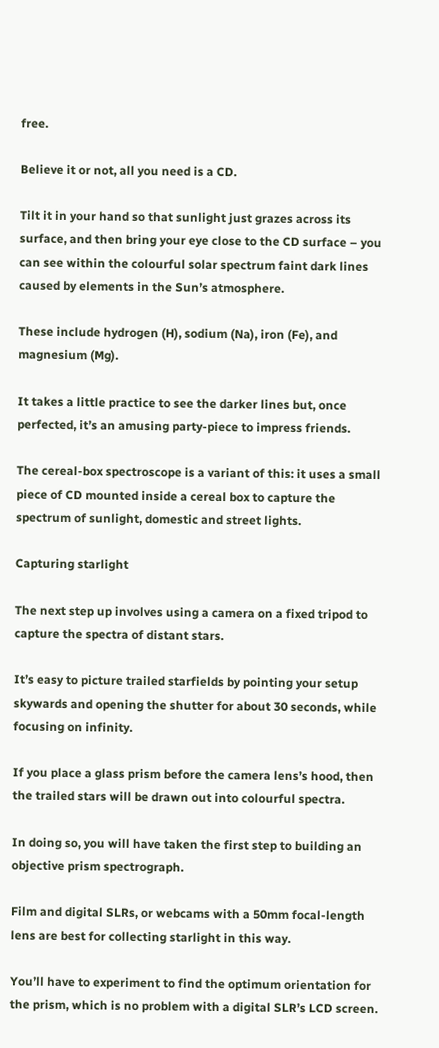free.

Believe it or not, all you need is a CD.

Tilt it in your hand so that sunlight just grazes across its surface, and then bring your eye close to the CD surface – you can see within the colourful solar spectrum faint dark lines caused by elements in the Sun’s atmosphere.

These include hydrogen (H), sodium (Na), iron (Fe), and magnesium (Mg).

It takes a little practice to see the darker lines but, once perfected, it’s an amusing party-piece to impress friends.

The cereal-box spectroscope is a variant of this: it uses a small piece of CD mounted inside a cereal box to capture the spectrum of sunlight, domestic and street lights.

Capturing starlight

The next step up involves using a camera on a fixed tripod to capture the spectra of distant stars.

It’s easy to picture trailed starfields by pointing your setup skywards and opening the shutter for about 30 seconds, while focusing on infinity.

If you place a glass prism before the camera lens’s hood, then the trailed stars will be drawn out into colourful spectra.

In doing so, you will have taken the first step to building an objective prism spectrograph.

Film and digital SLRs, or webcams with a 50mm focal-length lens are best for collecting starlight in this way.

You’ll have to experiment to find the optimum orientation for the prism, which is no problem with a digital SLR’s LCD screen.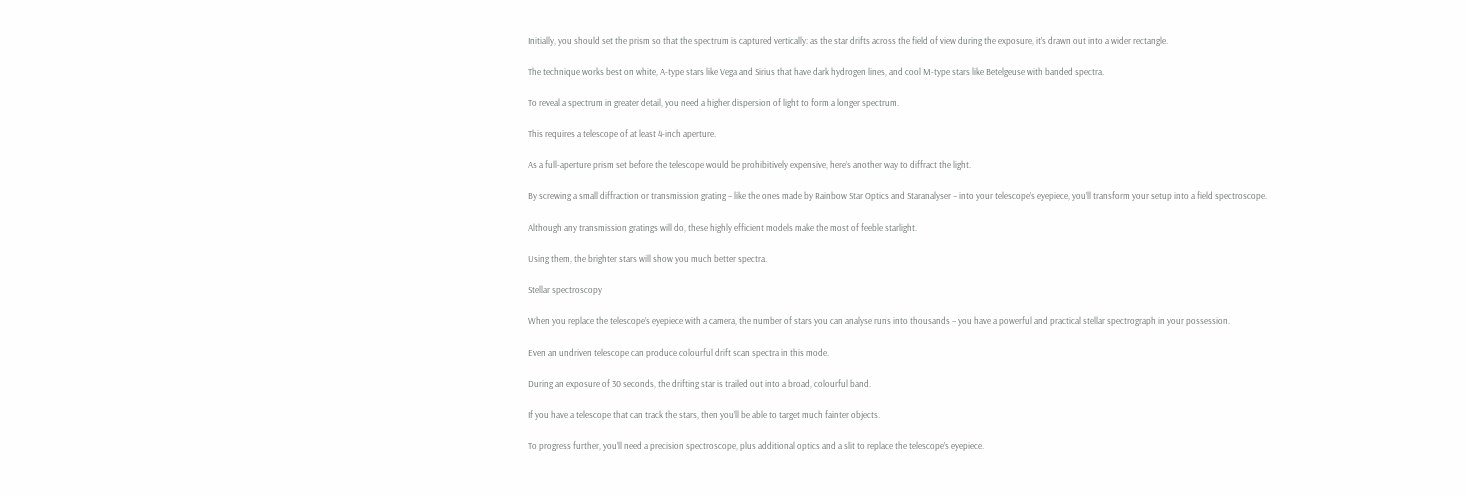Initially, you should set the prism so that the spectrum is captured vertically: as the star drifts across the field of view during the exposure, it’s drawn out into a wider rectangle.

The technique works best on white, A-type stars like Vega and Sirius that have dark hydrogen lines, and cool M-type stars like Betelgeuse with banded spectra.

To reveal a spectrum in greater detail, you need a higher dispersion of light to form a longer spectrum.

This requires a telescope of at least 4-inch aperture.

As a full-aperture prism set before the telescope would be prohibitively expensive, here’s another way to diffract the light.

By screwing a small diffraction or transmission grating – like the ones made by Rainbow Star Optics and Staranalyser – into your telescope’s eyepiece, you’ll transform your setup into a field spectroscope.

Although any transmission gratings will do, these highly efficient models make the most of feeble starlight.

Using them, the brighter stars will show you much better spectra.

Stellar spectroscopy

When you replace the telescope’s eyepiece with a camera, the number of stars you can analyse runs into thousands – you have a powerful and practical stellar spectrograph in your possession.

Even an undriven telescope can produce colourful drift scan spectra in this mode.

During an exposure of 30 seconds, the drifting star is trailed out into a broad, colourful band.

If you have a telescope that can track the stars, then you’ll be able to target much fainter objects.

To progress further, you’ll need a precision spectroscope, plus additional optics and a slit to replace the telescope’s eyepiece.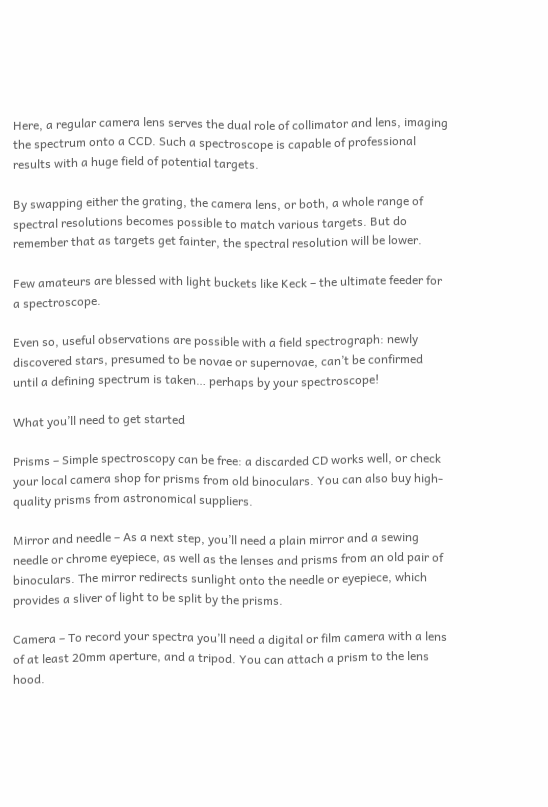Here, a regular camera lens serves the dual role of collimator and lens, imaging the spectrum onto a CCD. Such a spectroscope is capable of professional results with a huge field of potential targets.

By swapping either the grating, the camera lens, or both, a whole range of spectral resolutions becomes possible to match various targets. But do remember that as targets get fainter, the spectral resolution will be lower.

Few amateurs are blessed with light buckets like Keck – the ultimate feeder for a spectroscope.

Even so, useful observations are possible with a field spectrograph: newly discovered stars, presumed to be novae or supernovae, can’t be confirmed until a defining spectrum is taken… perhaps by your spectroscope!

What you’ll need to get started

Prisms – Simple spectroscopy can be free: a discarded CD works well, or check your local camera shop for prisms from old binoculars. You can also buy high-quality prisms from astronomical suppliers.

Mirror and needle – As a next step, you’ll need a plain mirror and a sewing needle or chrome eyepiece, as well as the lenses and prisms from an old pair of binoculars. The mirror redirects sunlight onto the needle or eyepiece, which provides a sliver of light to be split by the prisms.

Camera – To record your spectra you’ll need a digital or film camera with a lens of at least 20mm aperture, and a tripod. You can attach a prism to the lens hood.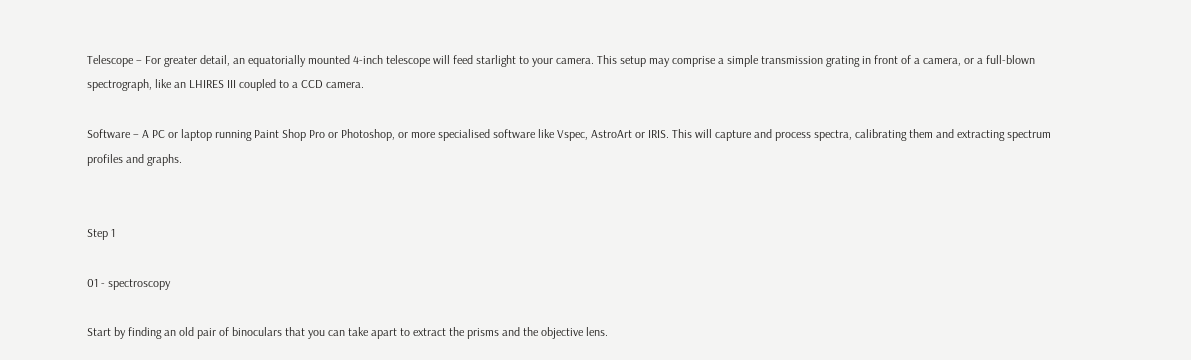Telescope – For greater detail, an equatorially mounted 4-inch telescope will feed starlight to your camera. This setup may comprise a simple transmission grating in front of a camera, or a full-blown spectrograph, like an LHIRES III coupled to a CCD camera.

Software – A PC or laptop running Paint Shop Pro or Photoshop, or more specialised software like Vspec, AstroArt or IRIS. This will capture and process spectra, calibrating them and extracting spectrum profiles and graphs.


Step 1

01 - spectroscopy

Start by finding an old pair of binoculars that you can take apart to extract the prisms and the objective lens.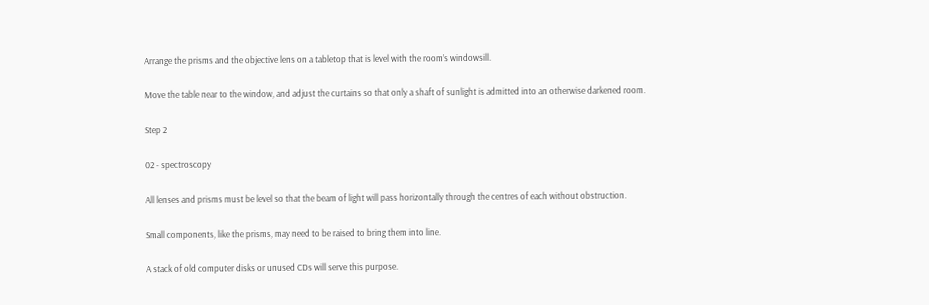Arrange the prisms and the objective lens on a tabletop that is level with the room’s windowsill.

Move the table near to the window, and adjust the curtains so that only a shaft of sunlight is admitted into an otherwise darkened room.

Step 2

02 - spectroscopy

All lenses and prisms must be level so that the beam of light will pass horizontally through the centres of each without obstruction.

Small components, like the prisms, may need to be raised to bring them into line.

A stack of old computer disks or unused CDs will serve this purpose.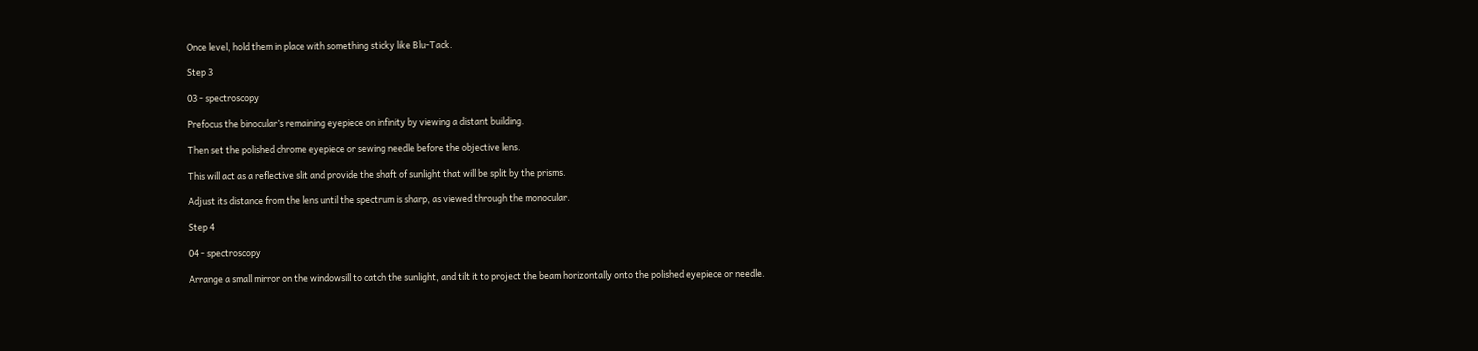Once level, hold them in place with something sticky like Blu-Tack.

Step 3

03 - spectroscopy

Prefocus the binocular’s remaining eyepiece on infinity by viewing a distant building.

Then set the polished chrome eyepiece or sewing needle before the objective lens.

This will act as a reflective slit and provide the shaft of sunlight that will be split by the prisms.

Adjust its distance from the lens until the spectrum is sharp, as viewed through the monocular.

Step 4

04 - spectroscopy

Arrange a small mirror on the windowsill to catch the sunlight, and tilt it to project the beam horizontally onto the polished eyepiece or needle.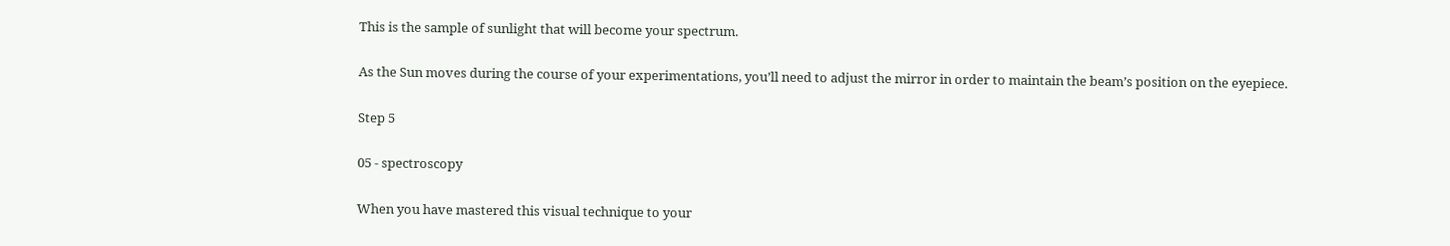This is the sample of sunlight that will become your spectrum.

As the Sun moves during the course of your experimentations, you’ll need to adjust the mirror in order to maintain the beam’s position on the eyepiece.

Step 5

05 - spectroscopy

When you have mastered this visual technique to your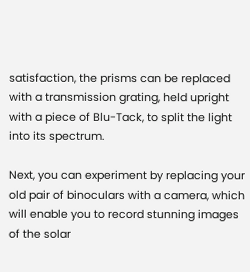satisfaction, the prisms can be replaced with a transmission grating, held upright with a piece of Blu-Tack, to split the light into its spectrum.

Next, you can experiment by replacing your old pair of binoculars with a camera, which will enable you to record stunning images of the solar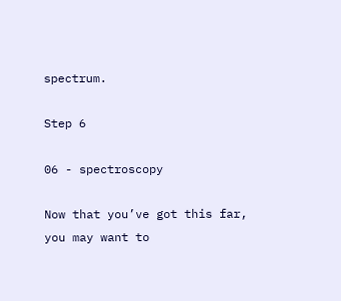spectrum.

Step 6

06 - spectroscopy

Now that you’ve got this far, you may want to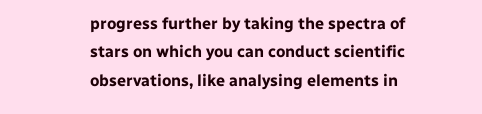progress further by taking the spectra of stars on which you can conduct scientific observations, like analysing elements in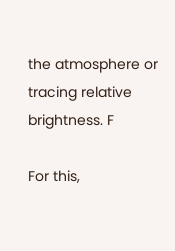the atmosphere or tracing relative brightness. F

For this,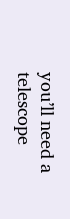you’ll need a telescope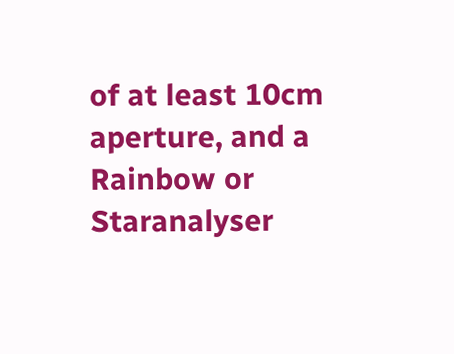of at least 10cm aperture, and a Rainbow or Staranalyser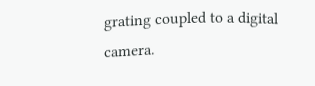grating coupled to a digital camera.